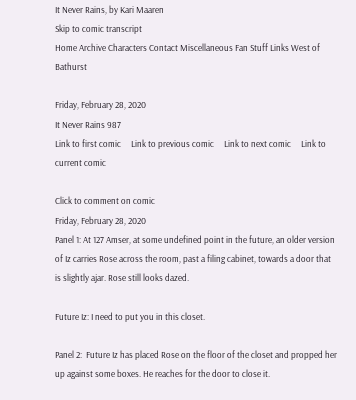It Never Rains, by Kari Maaren
Skip to comic transcript
Home Archive Characters Contact Miscellaneous Fan Stuff Links West of Bathurst

Friday, February 28, 2020
It Never Rains 987
Link to first comic     Link to previous comic     Link to next comic     Link to current comic

Click to comment on comic
Friday, February 28, 2020
Panel 1: At 127 Amser, at some undefined point in the future, an older version of Iz carries Rose across the room, past a filing cabinet, towards a door that is slightly ajar. Rose still looks dazed.

Future Iz: I need to put you in this closet.

Panel 2:  Future Iz has placed Rose on the floor of the closet and propped her up against some boxes. He reaches for the door to close it.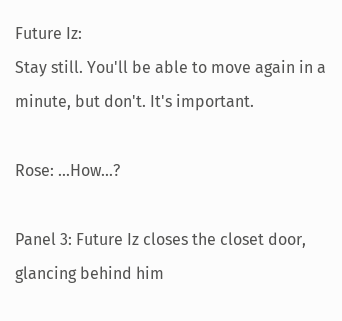Future Iz:
Stay still. You'll be able to move again in a minute, but don't. It's important.

Rose: ...How...?

Panel 3: Future Iz closes the closet door, glancing behind him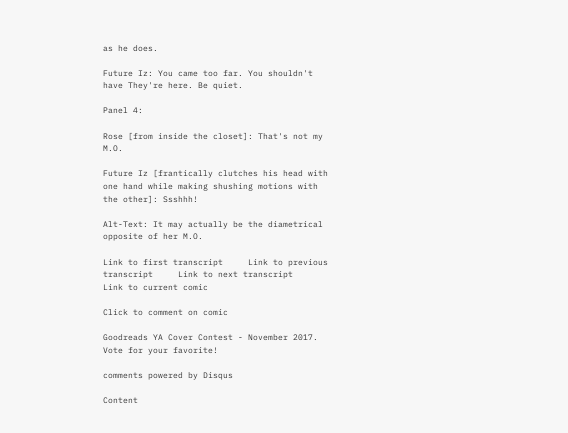as he does.

Future Iz: You came too far. You shouldn't have They're here. Be quiet.

Panel 4:

Rose [from inside the closet]: That's not my M.O.

Future Iz [frantically clutches his head with one hand while making shushing motions with the other]: Ssshhh!

Alt-Text: It may actually be the diametrical opposite of her M.O.

Link to first transcript     Link to previous transcript     Link to next transcript     Link to current comic

Click to comment on comic

Goodreads YA Cover Contest - November 2017. Vote for your favorite!

comments powered by Disqus

Content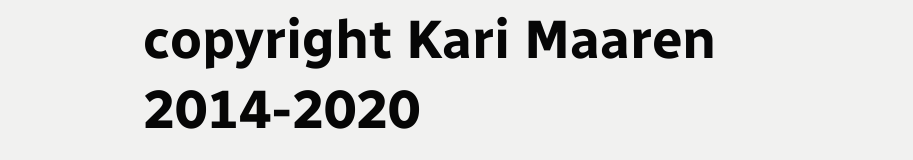copyright Kari Maaren 2014-2020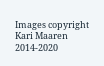Images copyright Kari Maaren 2014-2020